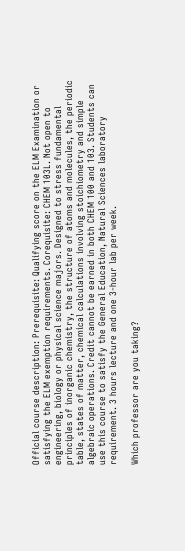Official course description: Prerequisite: Qualifying score on the ELM Examination or satisfying the ELM exemption requirements. Corequisite: CHEM 103L. Not open to engineering, biology or physical science majors. Designed to stress fundamental principles of inorganic chemistry, the structure of atoms and molecules, the periodic table, states of matter, chemical calculations involving stoichiometry and simple algebraic operations. Credit cannot be earned in both CHEM 100 and 103. Students can use this course to satisfy the General Education, Natural Sciences laboratory requirement. 3 hours lecture and one 3-hour lab per week.

Which professor are you taking?